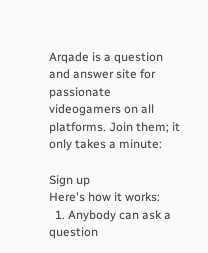Arqade is a question and answer site for passionate videogamers on all platforms. Join them; it only takes a minute:

Sign up
Here's how it works:
  1. Anybody can ask a question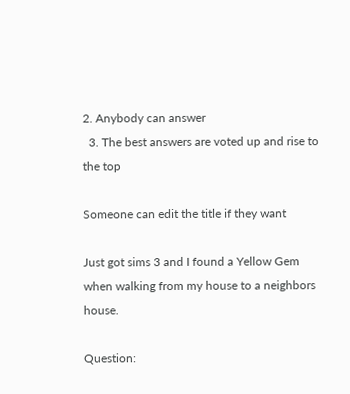2. Anybody can answer
  3. The best answers are voted up and rise to the top

Someone can edit the title if they want

Just got sims 3 and I found a Yellow Gem when walking from my house to a neighbors house.

Question: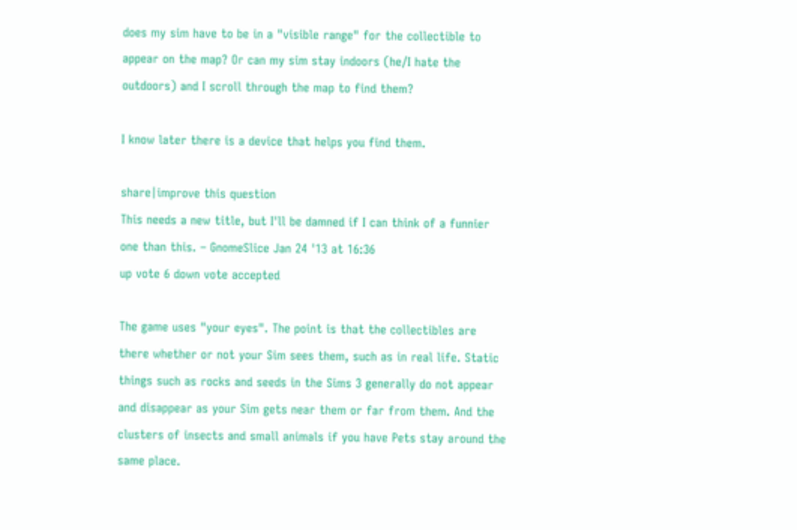does my sim have to be in a "visible range" for the collectible to appear on the map? Or can my sim stay indoors (he/I hate the outdoors) and I scroll through the map to find them?

I know later there is a device that helps you find them.

share|improve this question
This needs a new title, but I'll be damned if I can think of a funnier one than this. – GnomeSlice Jan 24 '13 at 16:36
up vote 6 down vote accepted

The game uses "your eyes". The point is that the collectibles are there whether or not your Sim sees them, such as in real life. Static things such as rocks and seeds in the Sims 3 generally do not appear and disappear as your Sim gets near them or far from them. And the clusters of insects and small animals if you have Pets stay around the same place.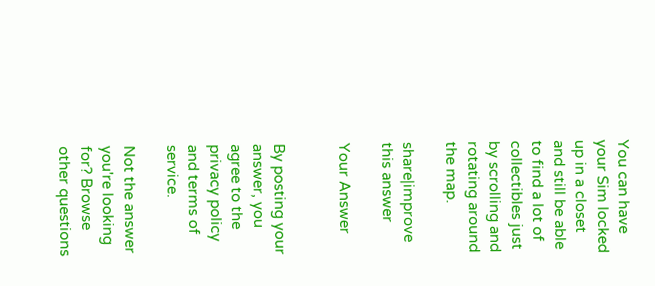You can have your Sim locked up in a closet and still be able to find a lot of collectibles just by scrolling and rotating around the map.

share|improve this answer

Your Answer


By posting your answer, you agree to the privacy policy and terms of service.

Not the answer you're looking for? Browse other questions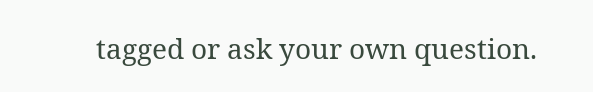tagged or ask your own question.